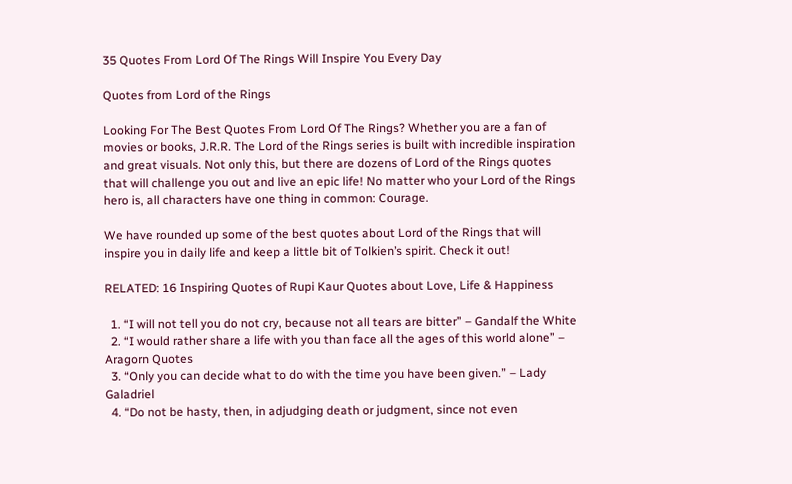35 Quotes From Lord Of The Rings Will Inspire You Every Day

Quotes from Lord of the Rings

Looking For The Best Quotes From Lord Of The Rings? Whether you are a fan of movies or books, J.R.R. The Lord of the Rings series is built with incredible inspiration and great visuals. Not only this, but there are dozens of Lord of the Rings quotes that will challenge you out and live an epic life! No matter who your Lord of the Rings hero is, all characters have one thing in common: Courage.

We have rounded up some of the best quotes about Lord of the Rings that will inspire you in daily life and keep a little bit of Tolkien’s spirit. Check it out!

RELATED: 16 Inspiring Quotes of Rupi Kaur Quotes about Love, Life & Happiness

  1. “I will not tell you do not cry, because not all tears are bitter” – Gandalf the White
  2. “I would rather share a life with you than face all the ages of this world alone” – Aragorn Quotes
  3. “Only you can decide what to do with the time you have been given.” – Lady Galadriel
  4. “Do not be hasty, then, in adjudging death or judgment, since not even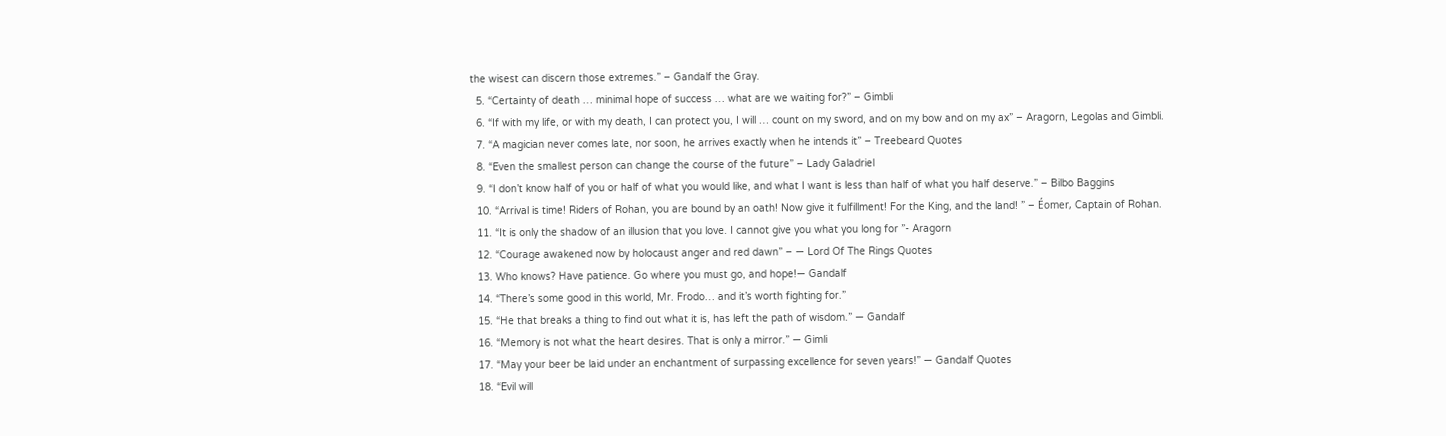the wisest can discern those extremes.” – Gandalf the Gray.
  5. “Certainty of death … minimal hope of success … what are we waiting for?” – Gimbli
  6. “If with my life, or with my death, I can protect you, I will … count on my sword, and on my bow and on my ax” – Aragorn, Legolas and Gimbli.
  7. “A magician never comes late, nor soon, he arrives exactly when he intends it” – Treebeard Quotes
  8. “Even the smallest person can change the course of the future” – Lady Galadriel
  9. “I don’t know half of you or half of what you would like, and what I want is less than half of what you half deserve.” – Bilbo Baggins
  10. “Arrival is time! Riders of Rohan, you are bound by an oath! Now give it fulfillment! For the King, and the land! ” – Éomer, Captain of Rohan.
  11. “It is only the shadow of an illusion that you love. I cannot give you what you long for ”- Aragorn
  12. “Courage awakened now by holocaust anger and red dawn” – — Lord Of The Rings Quotes
  13. Who knows? Have patience. Go where you must go, and hope!— Gandalf
  14. “There’s some good in this world, Mr. Frodo… and it’s worth fighting for.”
  15. “He that breaks a thing to find out what it is, has left the path of wisdom.” — Gandalf
  16. “Memory is not what the heart desires. That is only a mirror.” — Gimli
  17. “May your beer be laid under an enchantment of surpassing excellence for seven years!” — Gandalf Quotes
  18. “Evil will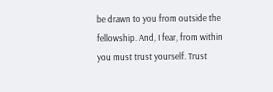be drawn to you from outside the fellowship. And, I fear, from within you must trust yourself. Trust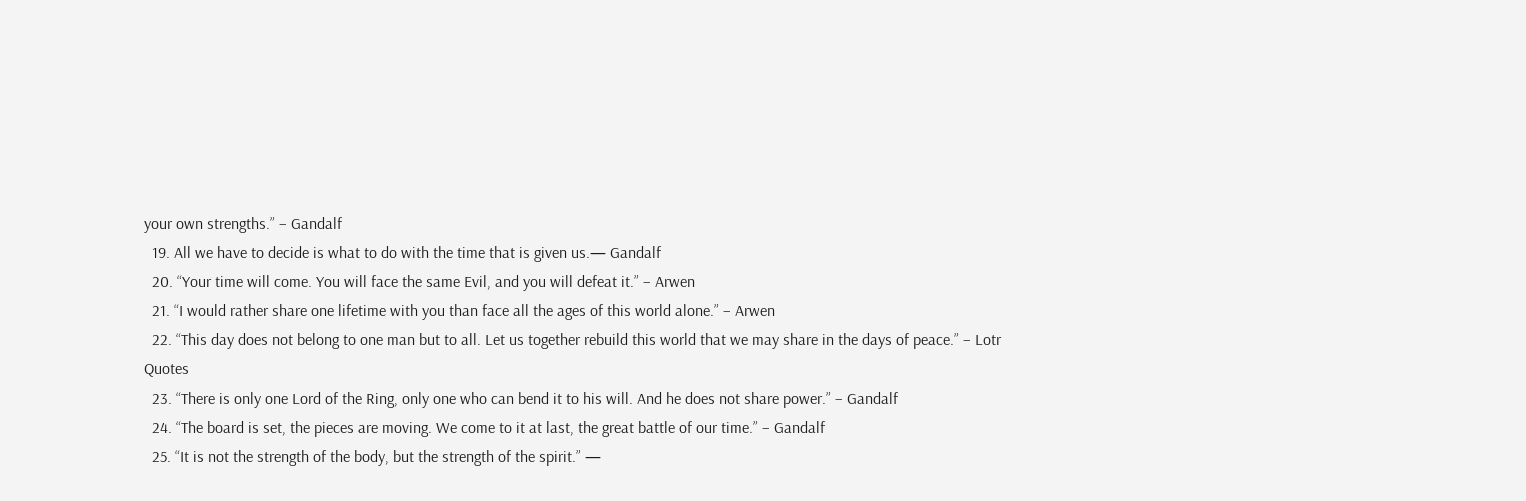your own strengths.” – Gandalf
  19. All we have to decide is what to do with the time that is given us.— Gandalf
  20. “Your time will come. You will face the same Evil, and you will defeat it.” – Arwen
  21. “I would rather share one lifetime with you than face all the ages of this world alone.” – Arwen
  22. “This day does not belong to one man but to all. Let us together rebuild this world that we may share in the days of peace.” – Lotr Quotes
  23. “There is only one Lord of the Ring, only one who can bend it to his will. And he does not share power.” – Gandalf
  24. “The board is set, the pieces are moving. We come to it at last, the great battle of our time.” – Gandalf
  25. “It is not the strength of the body, but the strength of the spirit.” —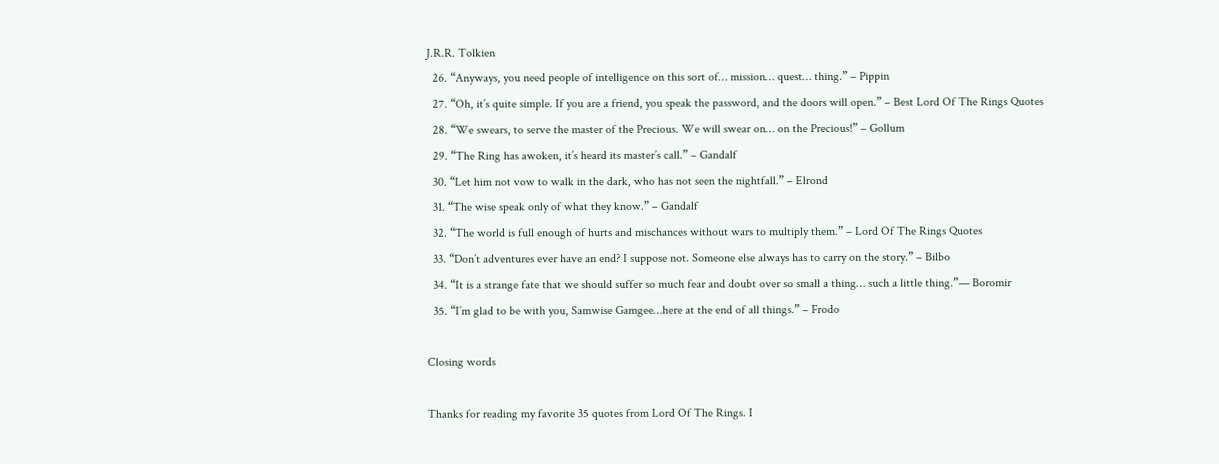J.R.R. Tolkien
  26. “Anyways, you need people of intelligence on this sort of… mission… quest… thing.” – Pippin
  27. “Oh, it’s quite simple. If you are a friend, you speak the password, and the doors will open.” – Best Lord Of The Rings Quotes
  28. “We swears, to serve the master of the Precious. We will swear on… on the Precious!” – Gollum
  29. “The Ring has awoken, it’s heard its master’s call.” – Gandalf
  30. “Let him not vow to walk in the dark, who has not seen the nightfall.” – Elrond
  31. “The wise speak only of what they know.” – Gandalf
  32. “The world is full enough of hurts and mischances without wars to multiply them.” – Lord Of The Rings Quotes
  33. “Don’t adventures ever have an end? I suppose not. Someone else always has to carry on the story.” – Bilbo
  34. “It is a strange fate that we should suffer so much fear and doubt over so small a thing… such a little thing.”— Boromir
  35. “I’m glad to be with you, Samwise Gamgee…here at the end of all things.” – Frodo

Closing words

Thanks for reading my favorite 35 quotes from Lord Of The Rings. I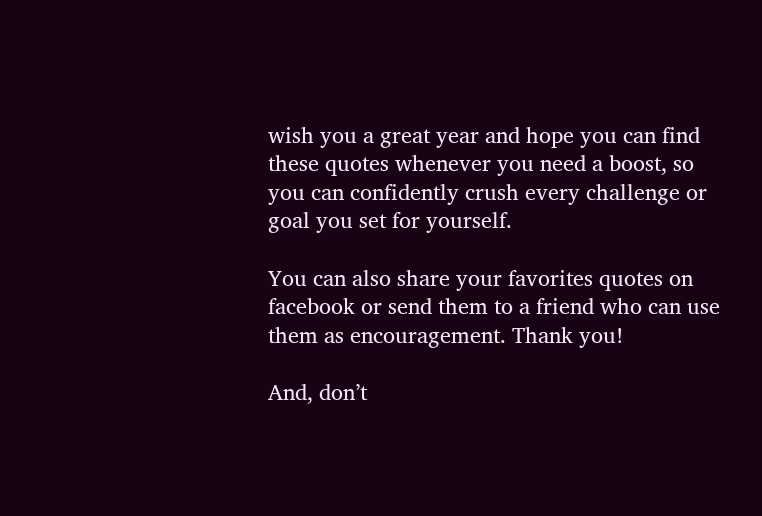wish you a great year and hope you can find these quotes whenever you need a boost, so you can confidently crush every challenge or goal you set for yourself.

You can also share your favorites quotes on facebook or send them to a friend who can use them as encouragement. Thank you!

And, don’t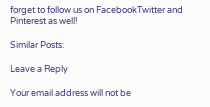forget to follow us on FacebookTwitter and Pinterest as well!

Similar Posts:

Leave a Reply

Your email address will not be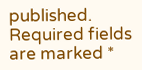published. Required fields are marked *